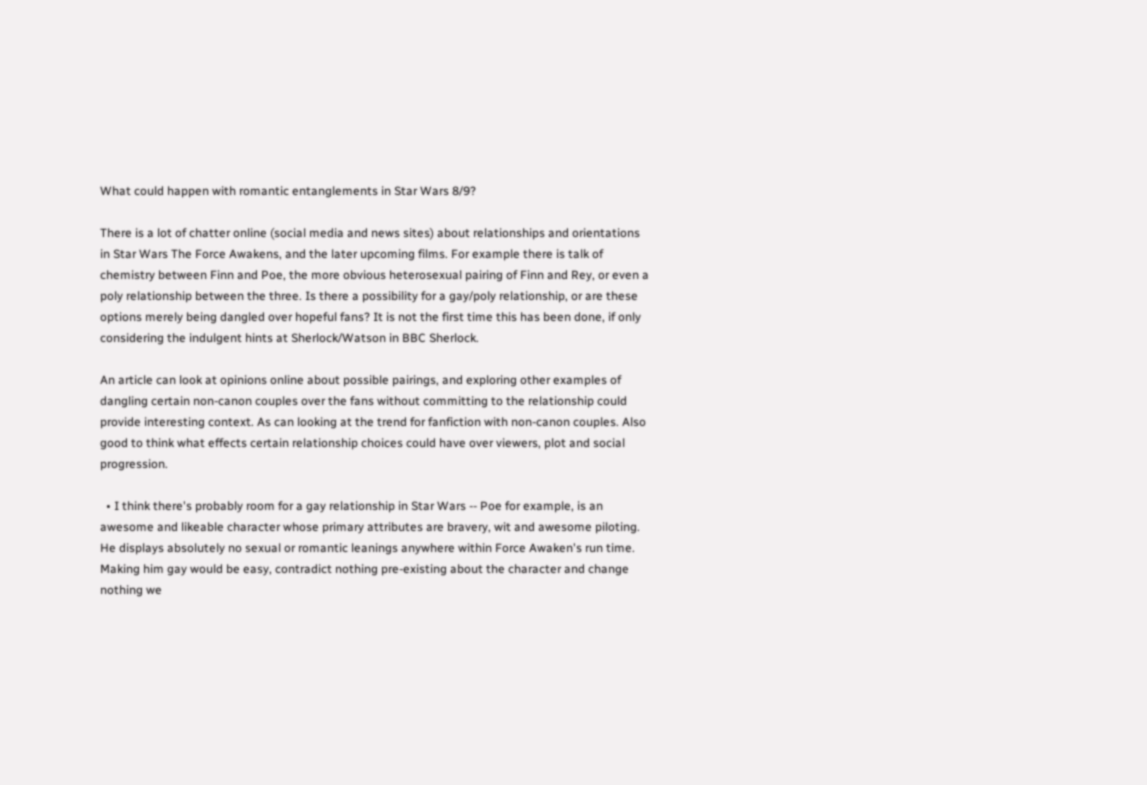What could happen with romantic entanglements in Star Wars 8/9?

There is a lot of chatter online (social media and news sites) about relationships and orientations in Star Wars The Force Awakens, and the later upcoming films. For example there is talk of chemistry between Finn and Poe, the more obvious heterosexual pairing of Finn and Rey, or even a poly relationship between the three. Is there a possibility for a gay/poly relationship, or are these options merely being dangled over hopeful fans? It is not the first time this has been done, if only considering the indulgent hints at Sherlock/Watson in BBC Sherlock.

An article can look at opinions online about possible pairings, and exploring other examples of dangling certain non-canon couples over the fans without committing to the relationship could provide interesting context. As can looking at the trend for fanfiction with non-canon couples. Also good to think what effects certain relationship choices could have over viewers, plot and social progression.

  • I think there's probably room for a gay relationship in Star Wars -- Poe for example, is an awesome and likeable character whose primary attributes are bravery, wit and awesome piloting. He displays absolutely no sexual or romantic leanings anywhere within Force Awaken's run time. Making him gay would be easy, contradict nothing pre-existing about the character and change nothing we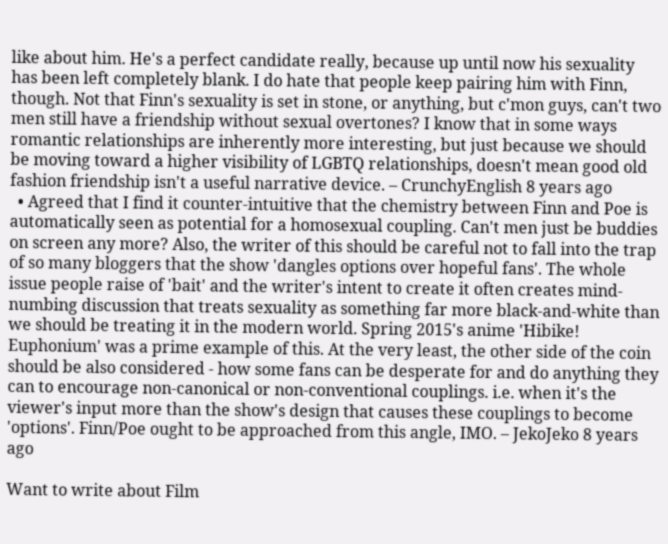like about him. He's a perfect candidate really, because up until now his sexuality has been left completely blank. I do hate that people keep pairing him with Finn, though. Not that Finn's sexuality is set in stone, or anything, but c'mon guys, can't two men still have a friendship without sexual overtones? I know that in some ways romantic relationships are inherently more interesting, but just because we should be moving toward a higher visibility of LGBTQ relationships, doesn't mean good old fashion friendship isn't a useful narrative device. – CrunchyEnglish 8 years ago
  • Agreed that I find it counter-intuitive that the chemistry between Finn and Poe is automatically seen as potential for a homosexual coupling. Can't men just be buddies on screen any more? Also, the writer of this should be careful not to fall into the trap of so many bloggers that the show 'dangles options over hopeful fans'. The whole issue people raise of 'bait' and the writer's intent to create it often creates mind-numbing discussion that treats sexuality as something far more black-and-white than we should be treating it in the modern world. Spring 2015's anime 'Hibike! Euphonium' was a prime example of this. At the very least, the other side of the coin should be also considered - how some fans can be desperate for and do anything they can to encourage non-canonical or non-conventional couplings. i.e. when it's the viewer's input more than the show's design that causes these couplings to become 'options'. Finn/Poe ought to be approached from this angle, IMO. – JekoJeko 8 years ago

Want to write about Film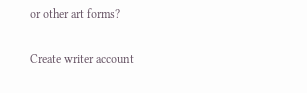or other art forms?

Create writer account